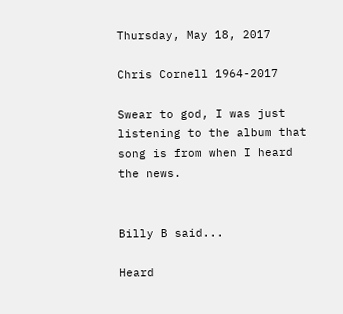Thursday, May 18, 2017

Chris Cornell 1964-2017

Swear to god, I was just listening to the album that song is from when I heard the news.


Billy B said...

Heard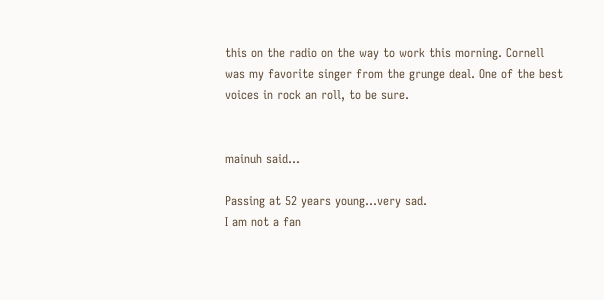this on the radio on the way to work this morning. Cornell was my favorite singer from the grunge deal. One of the best voices in rock an roll, to be sure.


mainuh said...

Passing at 52 years young...very sad.
I am not a fan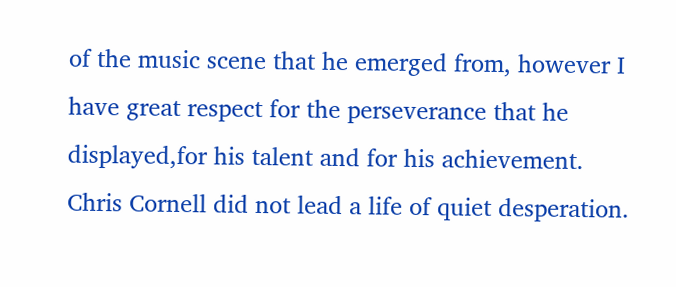of the music scene that he emerged from, however I have great respect for the perseverance that he displayed,for his talent and for his achievement.
Chris Cornell did not lead a life of quiet desperation.